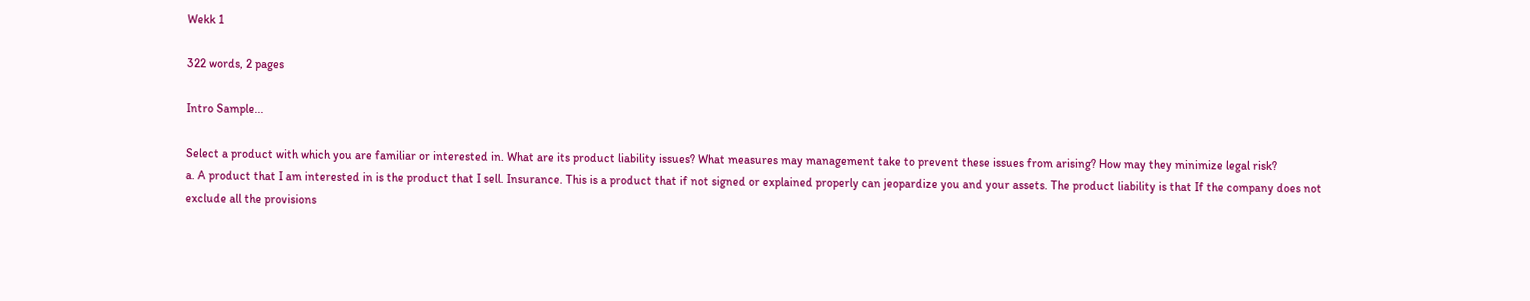Wekk 1

322 words, 2 pages

Intro Sample...

Select a product with which you are familiar or interested in. What are its product liability issues? What measures may management take to prevent these issues from arising? How may they minimize legal risk?
a. A product that I am interested in is the product that I sell. Insurance. This is a product that if not signed or explained properly can jeopardize you and your assets. The product liability is that If the company does not exclude all the provisions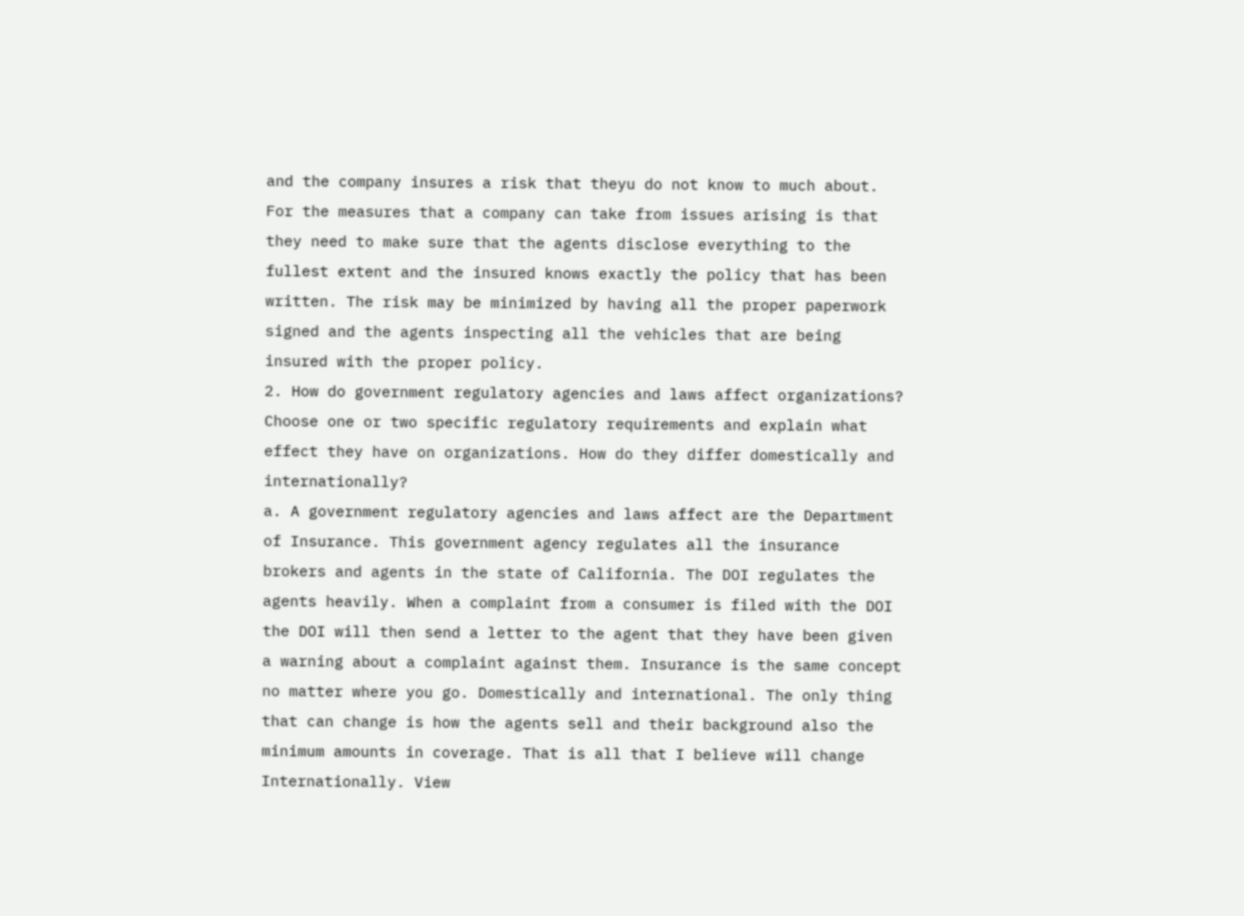and the company insures a risk that theyu do not know to much about. For the measures that a company can take from issues arising is that they need to make sure that the agents disclose everything to the fullest extent and the insured knows exactly the policy that has been written. The risk may be minimized by having all the proper paperwork signed and the agents inspecting all the vehicles that are being insured with the proper policy.
2. How do government regulatory agencies and laws affect organizations? Choose one or two specific regulatory requirements and explain what effect they have on organizations. How do they differ domestically and internationally?
a. A government regulatory agencies and laws affect are the Department of Insurance. This government agency regulates all the insurance brokers and agents in the state of California. The DOI regulates the agents heavily. When a complaint from a consumer is filed with the DOI the DOI will then send a letter to the agent that they have been given a warning about a complaint against them. Insurance is the same concept no matter where you go. Domestically and international. The only thing that can change is how the agents sell and their background also the minimum amounts in coverage. That is all that I believe will change Internationally. View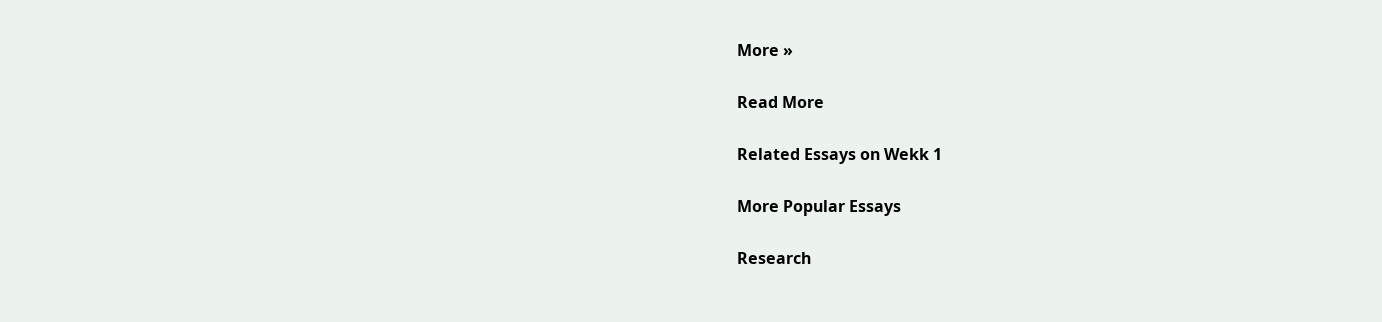More »

Read More

Related Essays on Wekk 1

More Popular Essays

Research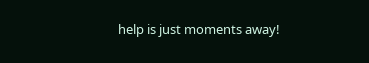help is just moments away!